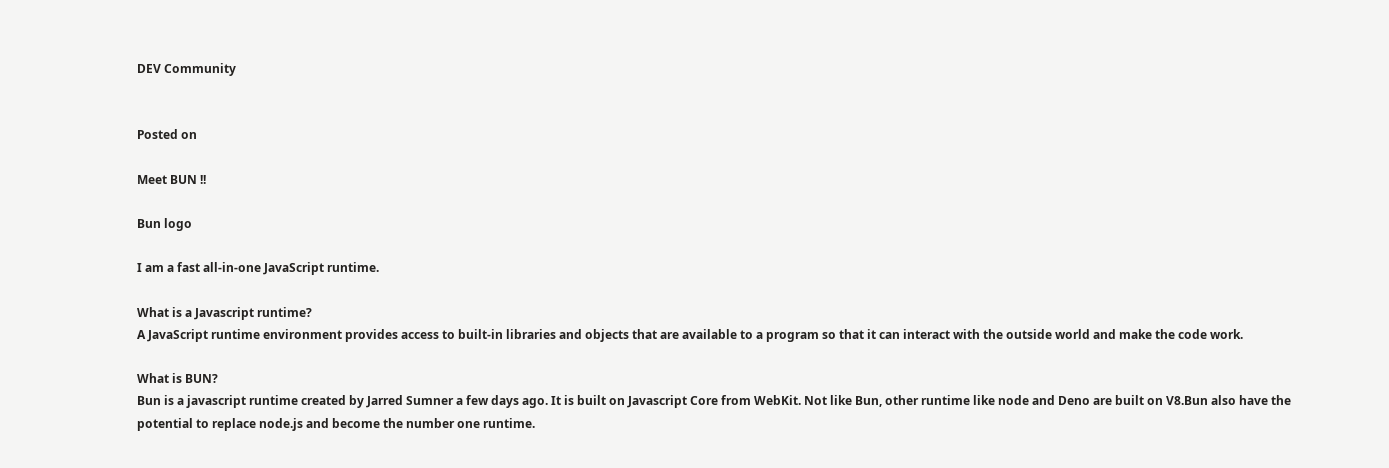DEV Community


Posted on

Meet BUN !!

Bun logo

I am a fast all-in-one JavaScript runtime.

What is a Javascript runtime?
A JavaScript runtime environment provides access to built-in libraries and objects that are available to a program so that it can interact with the outside world and make the code work.

What is BUN?
Bun is a javascript runtime created by Jarred Sumner a few days ago. It is built on Javascript Core from WebKit. Not like Bun, other runtime like node and Deno are built on V8.Bun also have the potential to replace node.js and become the number one runtime.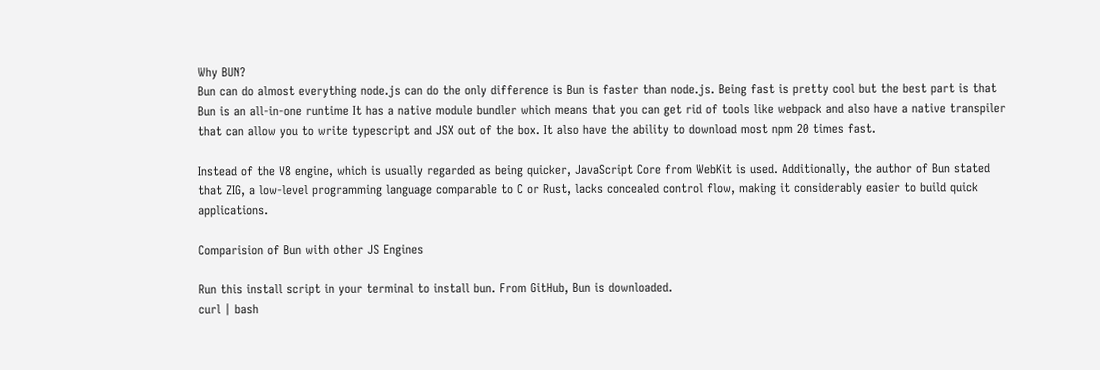Why BUN?
Bun can do almost everything node.js can do the only difference is Bun is faster than node.js. Being fast is pretty cool but the best part is that Bun is an all-in-one runtime It has a native module bundler which means that you can get rid of tools like webpack and also have a native transpiler that can allow you to write typescript and JSX out of the box. It also have the ability to download most npm 20 times fast.

Instead of the V8 engine, which is usually regarded as being quicker, JavaScript Core from WebKit is used. Additionally, the author of Bun stated that ZIG, a low-level programming language comparable to C or Rust, lacks concealed control flow, making it considerably easier to build quick applications.

Comparision of Bun with other JS Engines

Run this install script in your terminal to install bun. From GitHub, Bun is downloaded.
curl | bash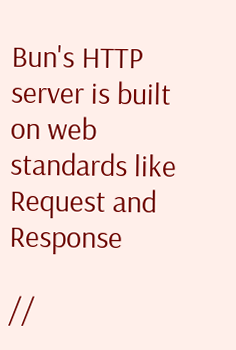Bun's HTTP server is built on web standards like Request and Response

//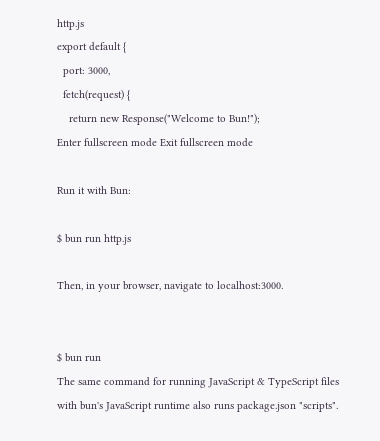http.js
export default {
  port: 3000,
  fetch(request) {
    return new Response("Welcome to Bun!");
Enter fullscreen mode Exit fullscreen mode

Run it with Bun:

$ bun run http.js

Then, in your browser, navigate to localhost:3000.


$ bun run
The same command for running JavaScript & TypeScript files with bun's JavaScript runtime also runs package.json "scripts".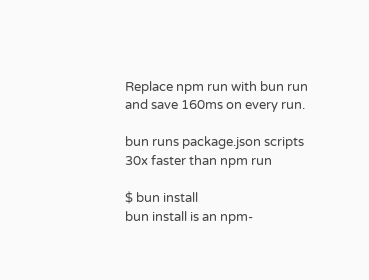Replace npm run with bun run and save 160ms on every run.

bun runs package.json scripts 30x faster than npm run

$ bun install
bun install is an npm-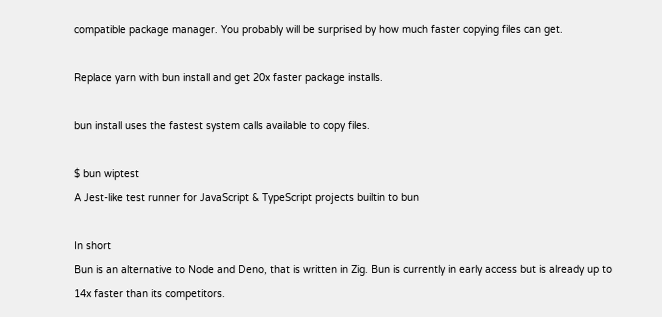compatible package manager. You probably will be surprised by how much faster copying files can get.

Replace yarn with bun install and get 20x faster package installs.

bun install uses the fastest system calls available to copy files.

$ bun wiptest
A Jest-like test runner for JavaScript & TypeScript projects builtin to bun

In short
Bun is an alternative to Node and Deno, that is written in Zig. Bun is currently in early access but is already up to 14x faster than its competitors.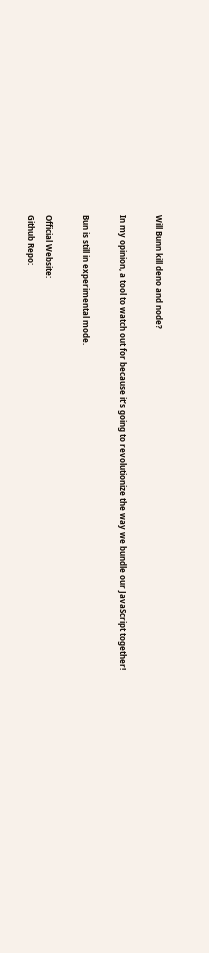Will Bunn kill deno and node?

In my opinion, a tool to watch out for because it’s going to revolutionize the way we bundle our JavaScript together!

Bun is still in experimental mode.

Official Website:
Github Repo: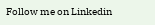Follow me on Linkedin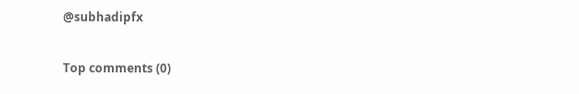@subhadipfx

Top comments (0)